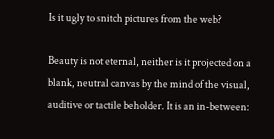Is it ugly to snitch pictures from the web?

Beauty is not eternal, neither is it projected on a blank, neutral canvas by the mind of the visual, auditive or tactile beholder. It is an in-between: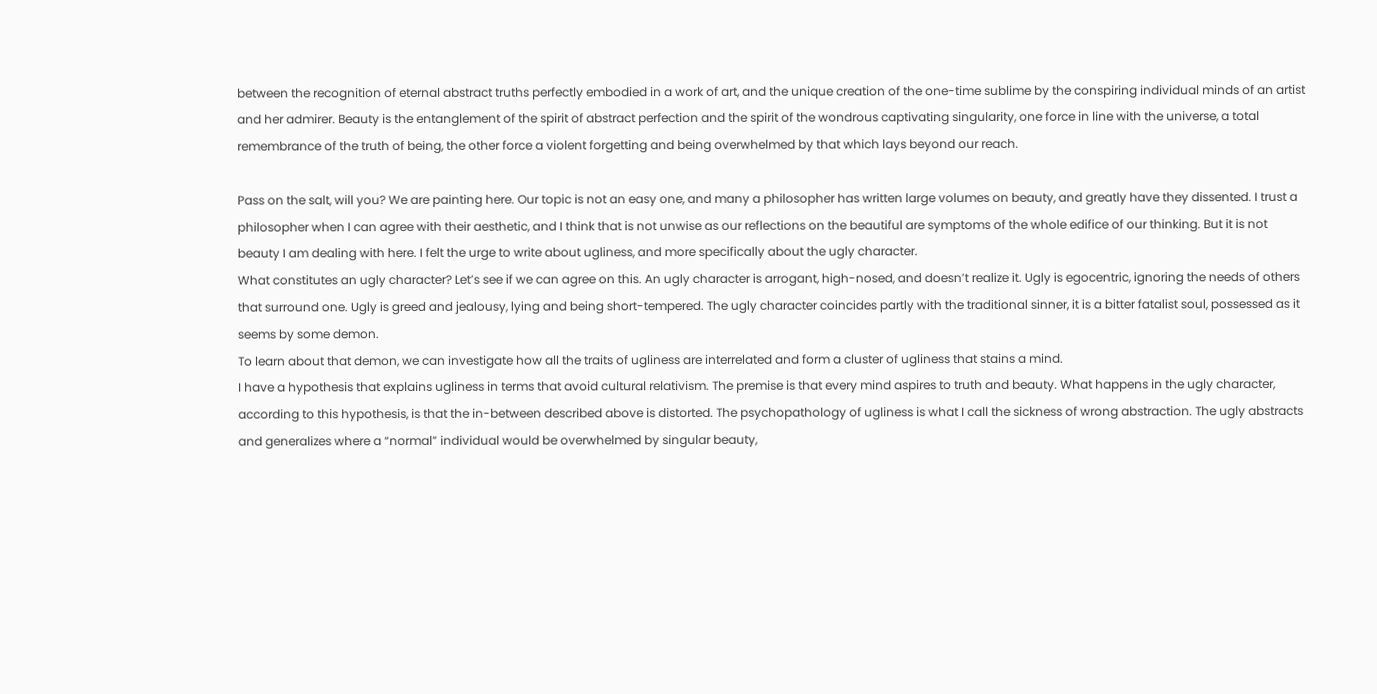between the recognition of eternal abstract truths perfectly embodied in a work of art, and the unique creation of the one-time sublime by the conspiring individual minds of an artist and her admirer. Beauty is the entanglement of the spirit of abstract perfection and the spirit of the wondrous captivating singularity, one force in line with the universe, a total remembrance of the truth of being, the other force a violent forgetting and being overwhelmed by that which lays beyond our reach.

Pass on the salt, will you? We are painting here. Our topic is not an easy one, and many a philosopher has written large volumes on beauty, and greatly have they dissented. I trust a philosopher when I can agree with their aesthetic, and I think that is not unwise as our reflections on the beautiful are symptoms of the whole edifice of our thinking. But it is not beauty I am dealing with here. I felt the urge to write about ugliness, and more specifically about the ugly character.
What constitutes an ugly character? Let’s see if we can agree on this. An ugly character is arrogant, high-nosed, and doesn’t realize it. Ugly is egocentric, ignoring the needs of others that surround one. Ugly is greed and jealousy, lying and being short-tempered. The ugly character coincides partly with the traditional sinner, it is a bitter fatalist soul, possessed as it seems by some demon.
To learn about that demon, we can investigate how all the traits of ugliness are interrelated and form a cluster of ugliness that stains a mind.
I have a hypothesis that explains ugliness in terms that avoid cultural relativism. The premise is that every mind aspires to truth and beauty. What happens in the ugly character, according to this hypothesis, is that the in-between described above is distorted. The psychopathology of ugliness is what I call the sickness of wrong abstraction. The ugly abstracts and generalizes where a “normal” individual would be overwhelmed by singular beauty,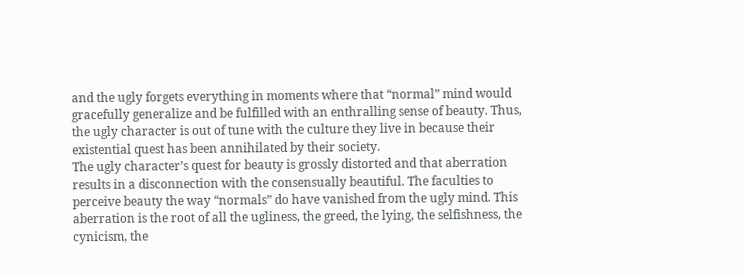and the ugly forgets everything in moments where that “normal” mind would gracefully generalize and be fulfilled with an enthralling sense of beauty. Thus, the ugly character is out of tune with the culture they live in because their existential quest has been annihilated by their society.
The ugly character’s quest for beauty is grossly distorted and that aberration results in a disconnection with the consensually beautiful. The faculties to perceive beauty the way “normals” do have vanished from the ugly mind. This aberration is the root of all the ugliness, the greed, the lying, the selfishness, the cynicism, the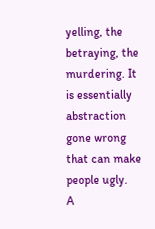yelling, the betraying, the murdering. It is essentially abstraction gone wrong that can make people ugly.
A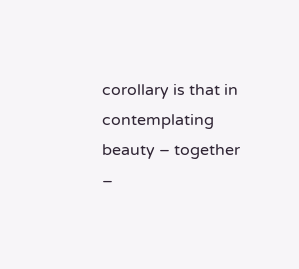corollary is that in contemplating beauty – together –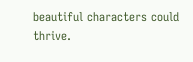beautiful characters could thrive.